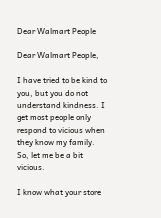Dear Walmart People

Dear Walmart People,

I have tried to be kind to you, but you do not understand kindness. I get most people only respond to vicious when they know my family. So, let me be a bit vicious.

I know what your store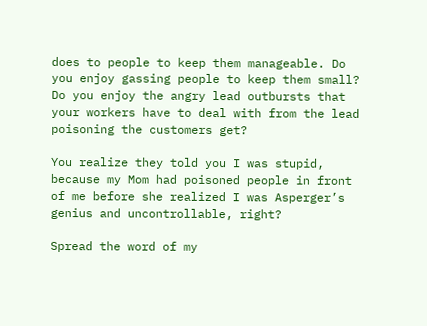does to people to keep them manageable. Do you enjoy gassing people to keep them small? Do you enjoy the angry lead outbursts that your workers have to deal with from the lead poisoning the customers get?

You realize they told you I was stupid, because my Mom had poisoned people in front of me before she realized I was Asperger’s genius and uncontrollable, right?

Spread the word of my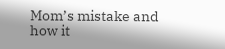Mom’s mistake and how it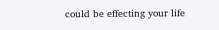could be effecting your life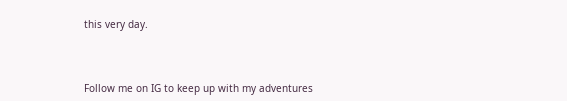this very day.



Follow me on IG to keep up with my adventures